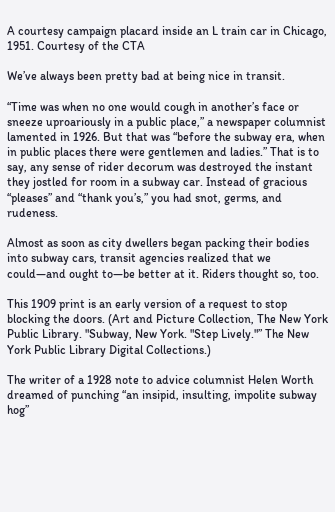A courtesy campaign placard inside an L train car in Chicago, 1951. Courtesy of the CTA

We’ve always been pretty bad at being nice in transit.

“Time was when no one would cough in another’s face or sneeze uproariously in a public place,” a newspaper columnist lamented in 1926. But that was “before the subway era, when in public places there were gentlemen and ladies.” That is to say, any sense of rider decorum was destroyed the instant they jostled for room in a subway car. Instead of gracious “pleases” and “thank you’s,” you had snot, germs, and rudeness.

Almost as soon as city dwellers began packing their bodies into subway cars, transit agencies realized that we could—and ought to—be better at it. Riders thought so, too.

This 1909 print is an early version of a request to stop blocking the doors. (Art and Picture Collection, The New York Public Library. "Subway, New York. "Step Lively."” The New York Public Library Digital Collections.)

The writer of a 1928 note to advice columnist Helen Worth dreamed of punching “an insipid, insulting, impolite subway hog”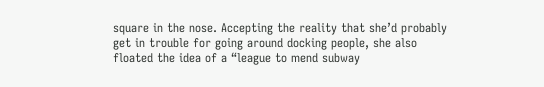square in the nose. Accepting the reality that she’d probably get in trouble for going around docking people, she also floated the idea of a “league to mend subway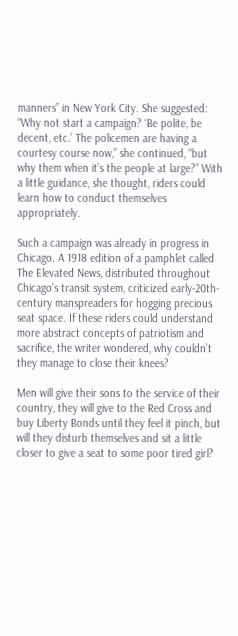manners” in New York City. She suggested: “Why not start a campaign? ‘Be polite, be decent, etc.’ The policemen are having a courtesy course now,” she continued, “but why them when it’s the people at large?” With a little guidance, she thought, riders could learn how to conduct themselves appropriately.

Such a campaign was already in progress in Chicago. A 1918 edition of a pamphlet called The Elevated News, distributed throughout Chicago’s transit system, criticized early-20th-century manspreaders for hogging precious seat space. If these riders could understand more abstract concepts of patriotism and sacrifice, the writer wondered, why couldn’t they manage to close their knees?

Men will give their sons to the service of their country, they will give to the Red Cross and buy Liberty Bonds until they feel it pinch, but will they disturb themselves and sit a little closer to give a seat to some poor tired girl?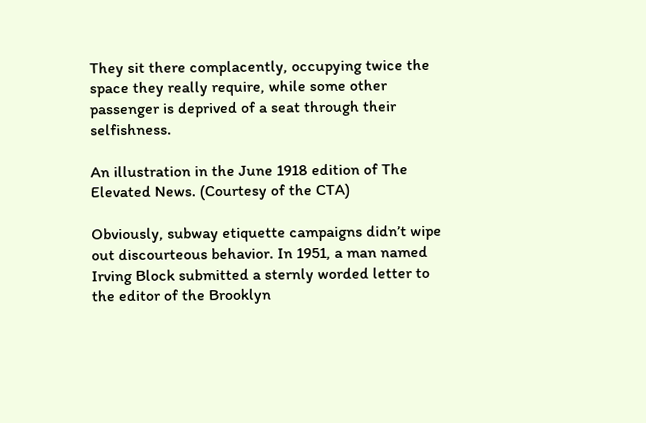They sit there complacently, occupying twice the space they really require, while some other passenger is deprived of a seat through their selfishness.

An illustration in the June 1918 edition of The Elevated News. (Courtesy of the CTA)

Obviously, subway etiquette campaigns didn’t wipe out discourteous behavior. In 1951, a man named Irving Block submitted a sternly worded letter to the editor of the Brooklyn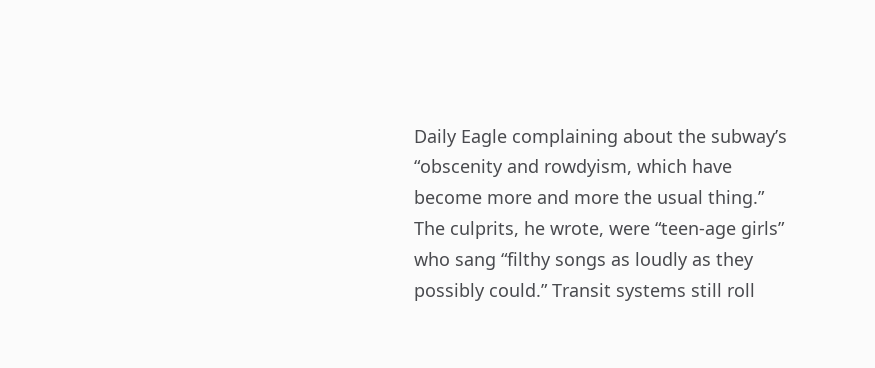Daily Eagle complaining about the subway’s “obscenity and rowdyism, which have become more and more the usual thing.” The culprits, he wrote, were “teen-age girls” who sang “filthy songs as loudly as they possibly could.” Transit systems still roll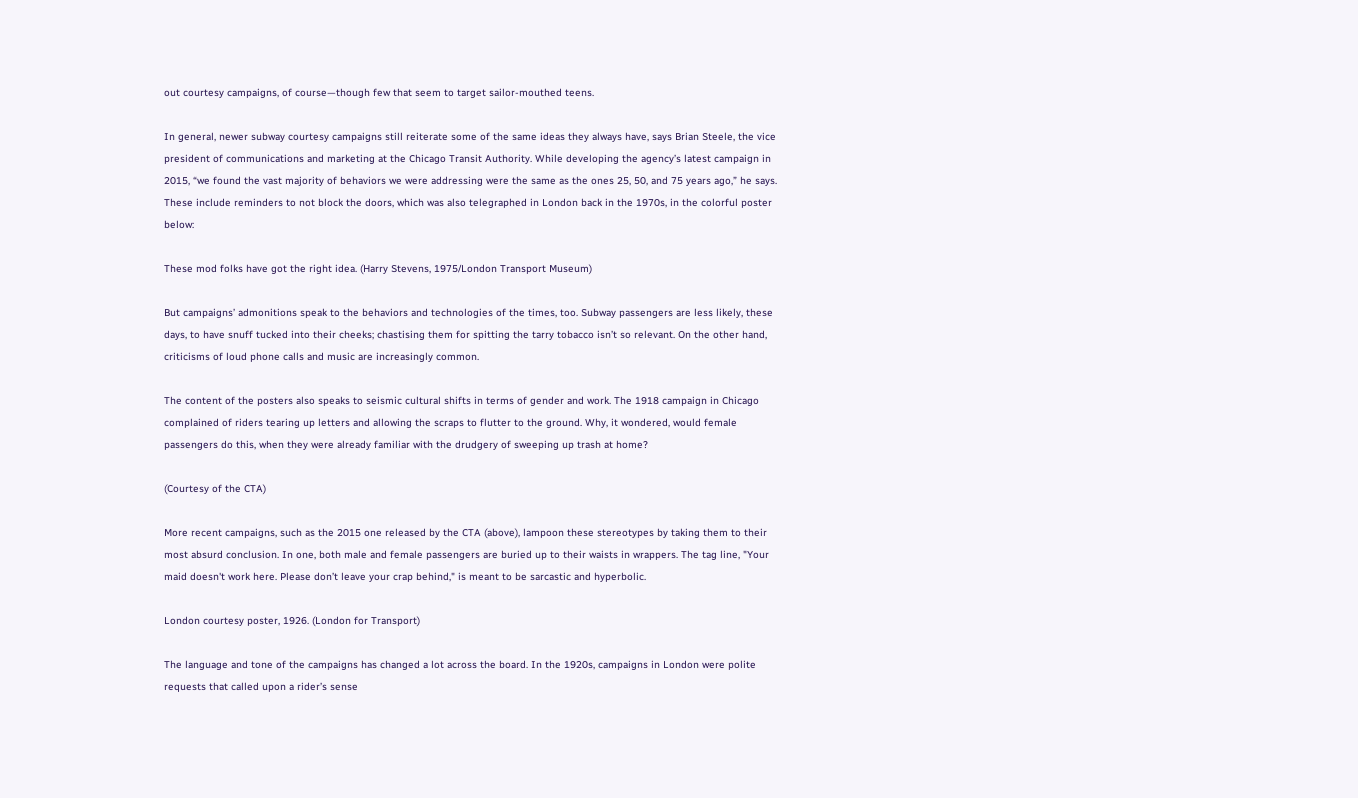out courtesy campaigns, of course—though few that seem to target sailor-mouthed teens.

In general, newer subway courtesy campaigns still reiterate some of the same ideas they always have, says Brian Steele, the vice president of communications and marketing at the Chicago Transit Authority. While developing the agency’s latest campaign in 2015, “we found the vast majority of behaviors we were addressing were the same as the ones 25, 50, and 75 years ago,” he says. These include reminders to not block the doors, which was also telegraphed in London back in the 1970s, in the colorful poster below:

These mod folks have got the right idea. (Harry Stevens, 1975/London Transport Museum)

But campaigns’ admonitions speak to the behaviors and technologies of the times, too. Subway passengers are less likely, these days, to have snuff tucked into their cheeks; chastising them for spitting the tarry tobacco isn’t so relevant. On the other hand, criticisms of loud phone calls and music are increasingly common.

The content of the posters also speaks to seismic cultural shifts in terms of gender and work. The 1918 campaign in Chicago complained of riders tearing up letters and allowing the scraps to flutter to the ground. Why, it wondered, would female passengers do this, when they were already familiar with the drudgery of sweeping up trash at home?

(Courtesy of the CTA)

More recent campaigns, such as the 2015 one released by the CTA (above), lampoon these stereotypes by taking them to their most absurd conclusion. In one, both male and female passengers are buried up to their waists in wrappers. The tag line, "Your maid doesn't work here. Please don’t leave your crap behind," is meant to be sarcastic and hyperbolic.

London courtesy poster, 1926. (London for Transport)

The language and tone of the campaigns has changed a lot across the board. In the 1920s, campaigns in London were polite requests that called upon a rider’s sense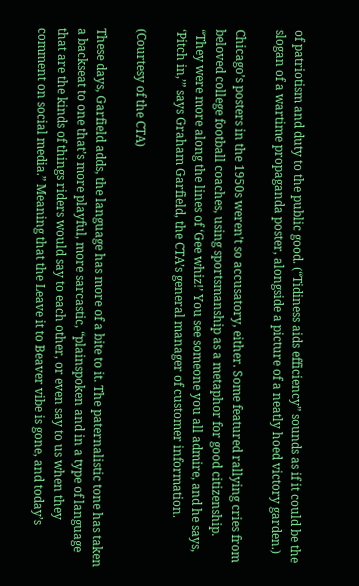of patriotism and duty to the public good. (“Tidiness aids efficiency” sounds as if it could be the slogan of a wartime propaganda poster, alongside a picture of a neatly hoed victory garden.)

Chicago’s posters in the 1950s weren’t so accusatory, either. Some featured rallying cries from beloved college football coaches, using sportsmanship as a metaphor for good citizenship. “They were more along the lines of ‘Gee whiz!’ You see someone you all admire, and he says, ‘Pitch in,’” says Graham Garfield, the CTA’s general manager of customer information.

(Courtesy of the CTA)

These days, Garfield adds, the language has more of a bite to it. The paternalistic tone has taken a backseat to one that’s more playful, more sarcastic, “plainspoken and in a type of language that are the kinds of things riders would say to each other, or even say to us when they comment on social media.” Meaning that the Leave it to Beaver vibe is gone, and today’s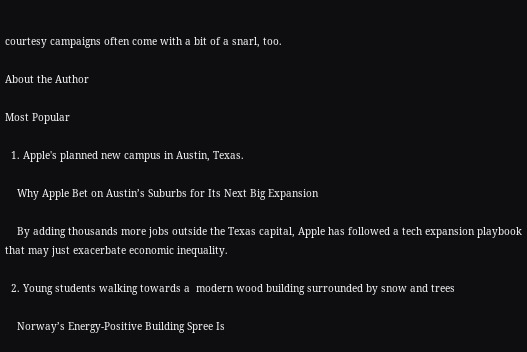courtesy campaigns often come with a bit of a snarl, too.

About the Author

Most Popular

  1. Apple's planned new campus in Austin, Texas.

    Why Apple Bet on Austin’s Suburbs for Its Next Big Expansion

    By adding thousands more jobs outside the Texas capital, Apple has followed a tech expansion playbook that may just exacerbate economic inequality.

  2. Young students walking towards a  modern wood building surrounded by snow and trees

    Norway’s Energy-Positive Building Spree Is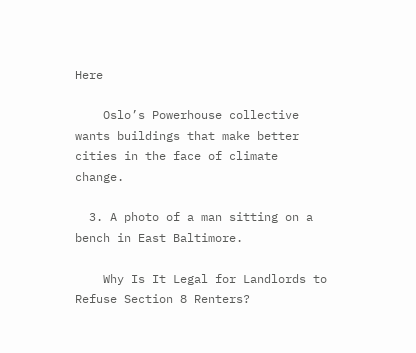Here

    Oslo’s Powerhouse collective wants buildings that make better cities in the face of climate change.

  3. A photo of a man sitting on a bench in East Baltimore.

    Why Is It Legal for Landlords to Refuse Section 8 Renters?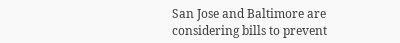San Jose and Baltimore are considering bills to prevent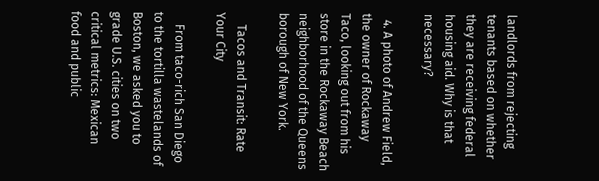landlords from rejecting tenants based on whether they are receiving federal housing aid. Why is that necessary?

  4. A photo of Andrew Field, the owner of Rockaway Taco, looking out from his store in the Rockaway Beach neighborhood of the Queens borough of New York.

    Tacos and Transit: Rate Your City

    From taco-rich San Diego to the tortilla wastelands of Boston, we asked you to grade U.S. cities on two critical metrics: Mexican food and public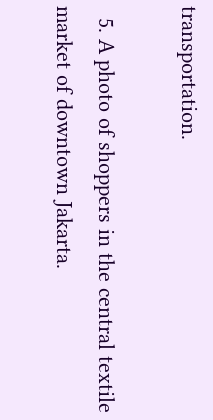transportation.

  5. A photo of shoppers in the central textile market of downtown Jakarta.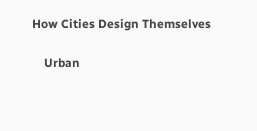How Cities Design Themselves

    Urban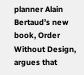planner Alain Bertaud’s new book, Order Without Design, argues that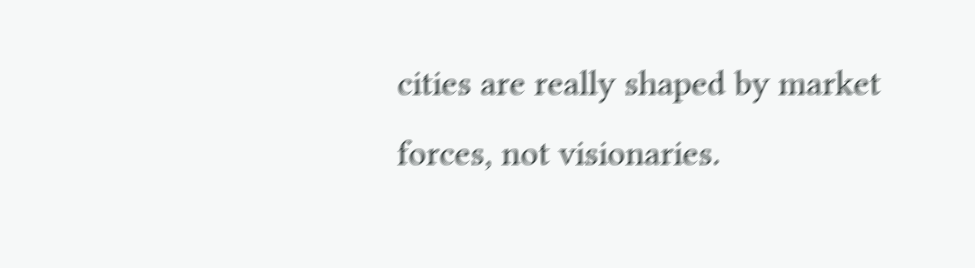cities are really shaped by market forces, not visionaries.